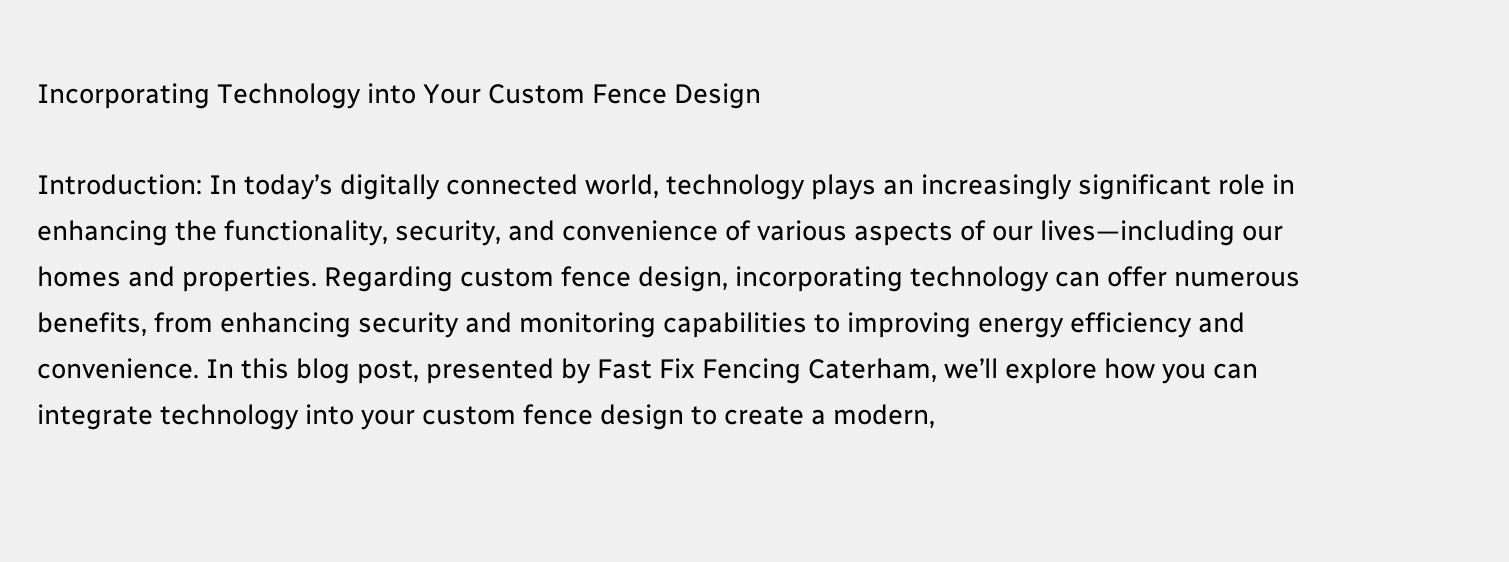Incorporating Technology into Your Custom Fence Design

Introduction: In today’s digitally connected world, technology plays an increasingly significant role in enhancing the functionality, security, and convenience of various aspects of our lives—including our homes and properties. Regarding custom fence design, incorporating technology can offer numerous benefits, from enhancing security and monitoring capabilities to improving energy efficiency and convenience. In this blog post, presented by Fast Fix Fencing Caterham, we’ll explore how you can integrate technology into your custom fence design to create a modern,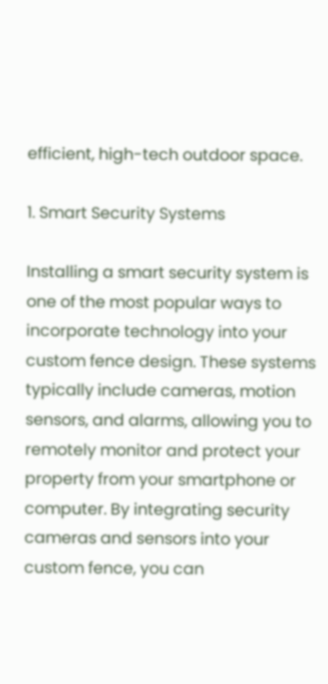efficient, high-tech outdoor space.

1. Smart Security Systems

Installing a smart security system is one of the most popular ways to incorporate technology into your custom fence design. These systems typically include cameras, motion sensors, and alarms, allowing you to remotely monitor and protect your property from your smartphone or computer. By integrating security cameras and sensors into your custom fence, you can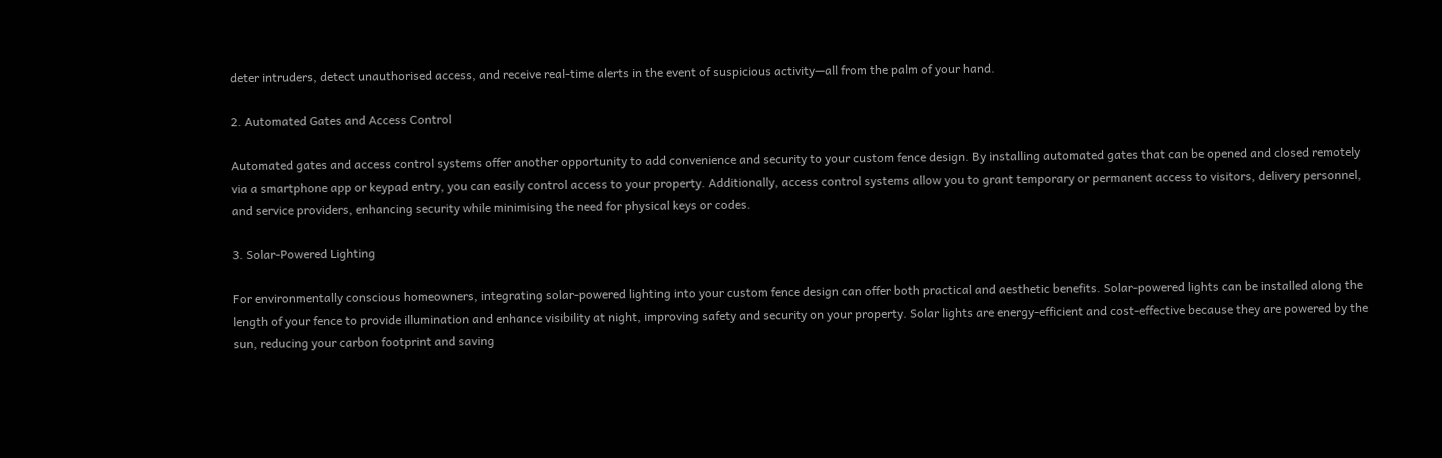deter intruders, detect unauthorised access, and receive real-time alerts in the event of suspicious activity—all from the palm of your hand.

2. Automated Gates and Access Control

Automated gates and access control systems offer another opportunity to add convenience and security to your custom fence design. By installing automated gates that can be opened and closed remotely via a smartphone app or keypad entry, you can easily control access to your property. Additionally, access control systems allow you to grant temporary or permanent access to visitors, delivery personnel, and service providers, enhancing security while minimising the need for physical keys or codes.

3. Solar-Powered Lighting

For environmentally conscious homeowners, integrating solar-powered lighting into your custom fence design can offer both practical and aesthetic benefits. Solar-powered lights can be installed along the length of your fence to provide illumination and enhance visibility at night, improving safety and security on your property. Solar lights are energy-efficient and cost-effective because they are powered by the sun, reducing your carbon footprint and saving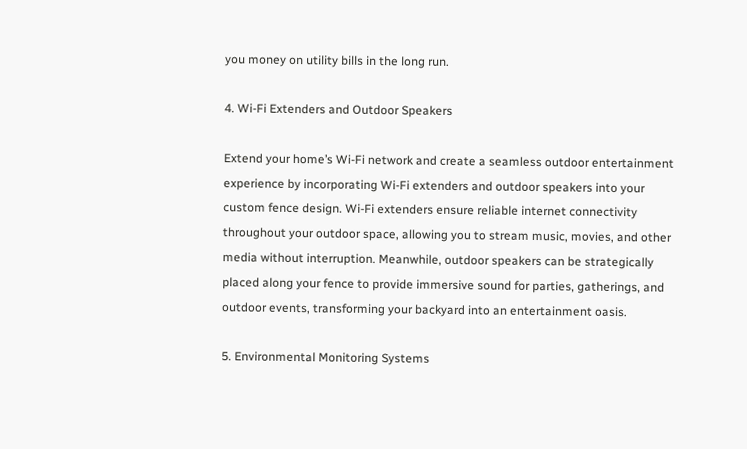you money on utility bills in the long run.

4. Wi-Fi Extenders and Outdoor Speakers

Extend your home’s Wi-Fi network and create a seamless outdoor entertainment experience by incorporating Wi-Fi extenders and outdoor speakers into your custom fence design. Wi-Fi extenders ensure reliable internet connectivity throughout your outdoor space, allowing you to stream music, movies, and other media without interruption. Meanwhile, outdoor speakers can be strategically placed along your fence to provide immersive sound for parties, gatherings, and outdoor events, transforming your backyard into an entertainment oasis.

5. Environmental Monitoring Systems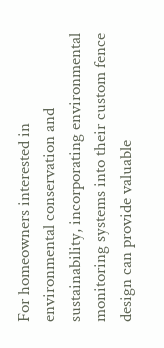For homeowners interested in environmental conservation and sustainability, incorporating environmental monitoring systems into their custom fence design can provide valuable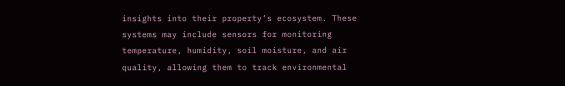insights into their property’s ecosystem. These systems may include sensors for monitoring temperature, humidity, soil moisture, and air quality, allowing them to track environmental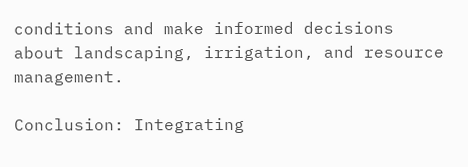conditions and make informed decisions about landscaping, irrigation, and resource management.

Conclusion: Integrating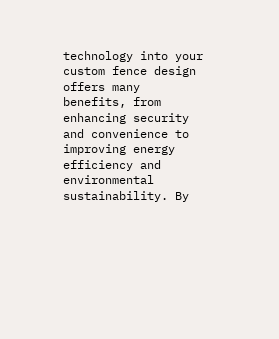technology into your custom fence design offers many benefits, from enhancing security and convenience to improving energy efficiency and environmental sustainability. By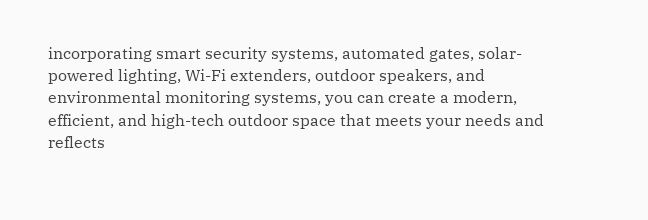incorporating smart security systems, automated gates, solar-powered lighting, Wi-Fi extenders, outdoor speakers, and environmental monitoring systems, you can create a modern, efficient, and high-tech outdoor space that meets your needs and reflects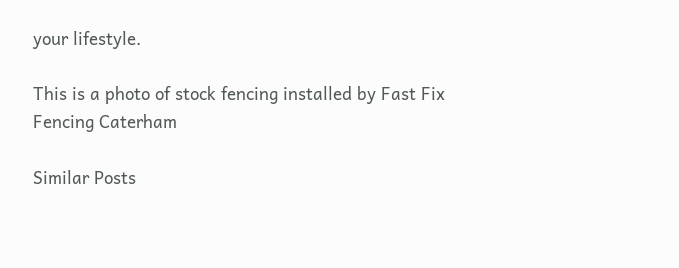your lifestyle.

This is a photo of stock fencing installed by Fast Fix Fencing Caterham

Similar Posts